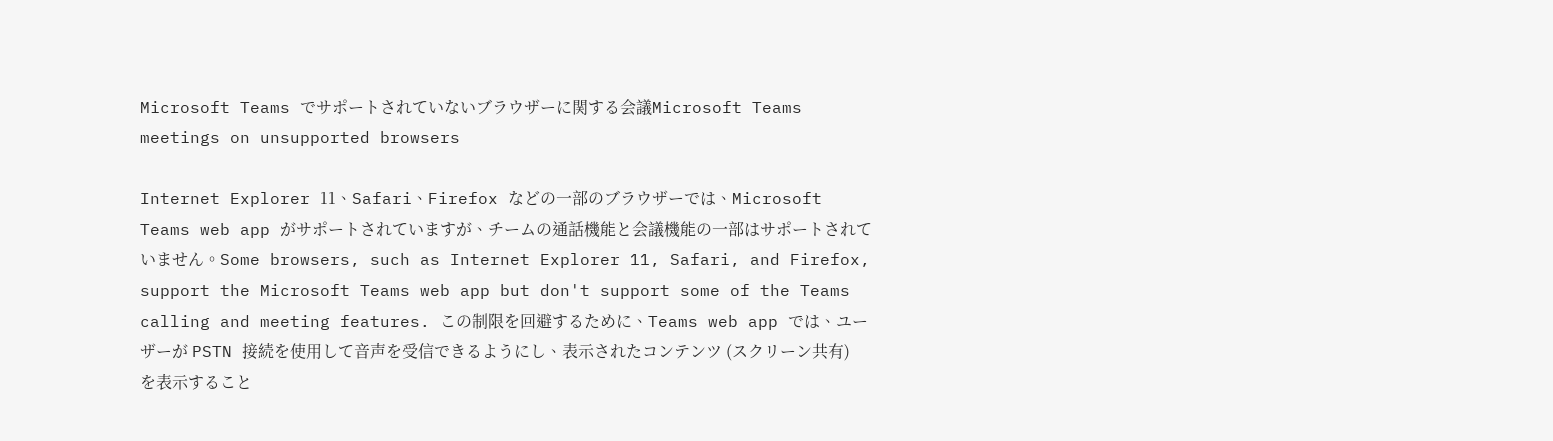Microsoft Teams でサポートされていないブラウザーに関する会議Microsoft Teams meetings on unsupported browsers

Internet Explorer 11、Safari、Firefox などの一部のブラウザーでは、Microsoft Teams web app がサポートされていますが、チームの通話機能と会議機能の一部はサポートされていません。Some browsers, such as Internet Explorer 11, Safari, and Firefox, support the Microsoft Teams web app but don't support some of the Teams calling and meeting features. この制限を回避するために、Teams web app では、ユーザーが PSTN 接続を使用して音声を受信できるようにし、表示されたコンテンツ (スクリーン共有) を表示すること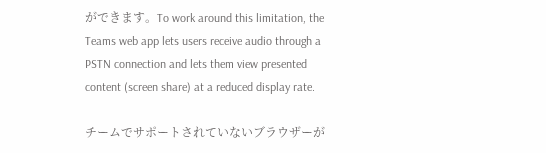ができます。To work around this limitation, the Teams web app lets users receive audio through a PSTN connection and lets them view presented content (screen share) at a reduced display rate.

チームでサポートされていないブラウザーが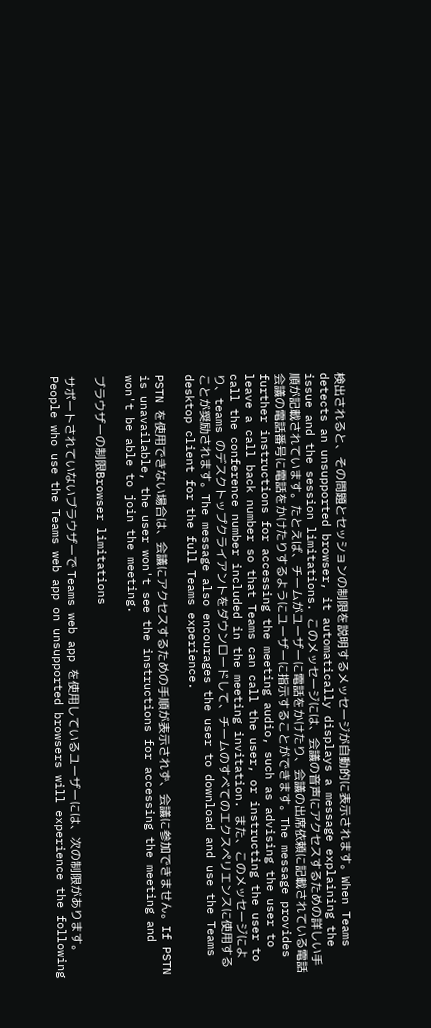検出されると、その問題とセッションの制限を説明するメッセージが自動的に表示されます。When Teams detects an unsupported browser, it automatically displays a message explaining the issue and the session limitations. このメッセージには、会議の音声にアクセスするための詳しい手順が記載されています。たとえば、チームがユーザーに電話をかけたり、会議の出席依頼に記載されている電話会議の電話番号に電話をかけたりするようにユーザーに指示することができます。The message provides further instructions for accessing the meeting audio, such as advising the user to leave a call back number so that Teams can call the user, or instructing the user to call the conference number included in the meeting invitation. また、このメッセージにより、teams のデスクトップクライアントをダウンロードして、チームのすべてのエクスペリエンスに使用することが奨励されます。The message also encourages the user to download and use the Teams desktop client for the full Teams experience.

PSTN を使用できない場合は、会議にアクセスするための手順が表示されず、会議に参加できません。If PSTN is unavailable, the user won't see the instructions for accessing the meeting and won't be able to join the meeting.

ブラウザーの制限Browser limitations

サポートされていないブラウザーで Teams web app を使用しているユーザーには、次の制限があります。People who use the Teams web app on unsupported browsers will experience the following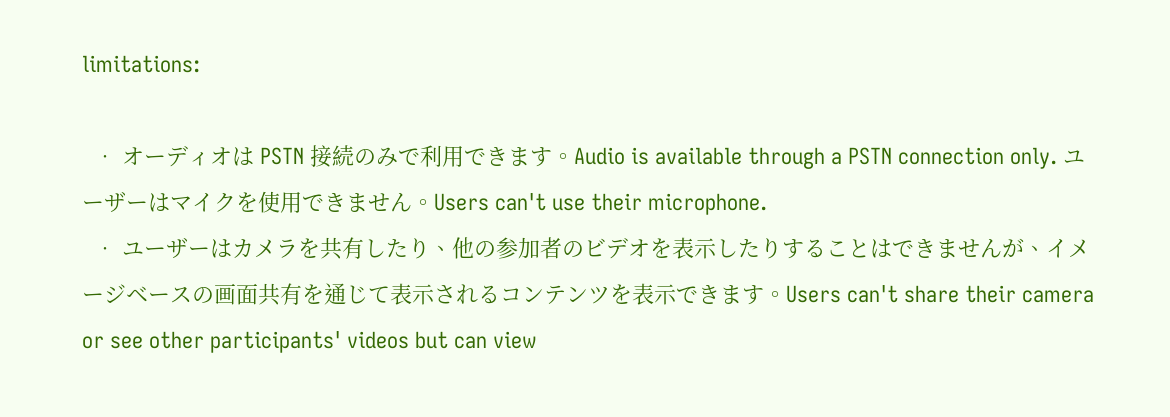limitations:

  • オーディオは PSTN 接続のみで利用できます。Audio is available through a PSTN connection only. ユーザーはマイクを使用できません。Users can't use their microphone.
  • ユーザーはカメラを共有したり、他の参加者のビデオを表示したりすることはできませんが、イメージベースの画面共有を通じて表示されるコンテンツを表示できます。Users can't share their camera or see other participants' videos but can view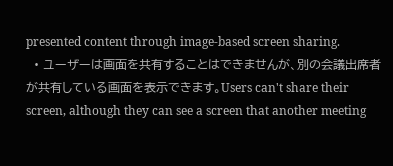presented content through image-based screen sharing.
  • ユーザーは画面を共有することはできませんが、別の会議出席者が共有している画面を表示できます。Users can't share their screen, although they can see a screen that another meeting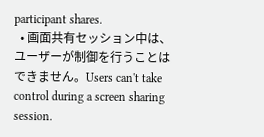participant shares.
  • 画面共有セッション中は、ユーザーが制御を行うことはできません。Users can't take control during a screen sharing session.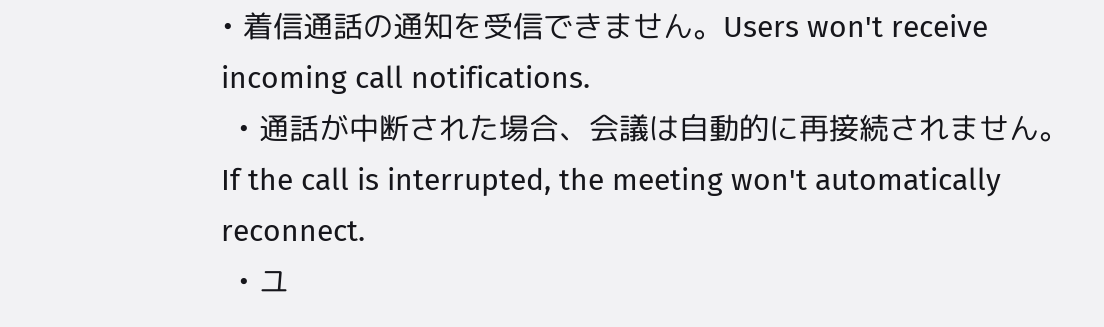• 着信通話の通知を受信できません。Users won't receive incoming call notifications.
  • 通話が中断された場合、会議は自動的に再接続されません。If the call is interrupted, the meeting won't automatically reconnect.
  • ユ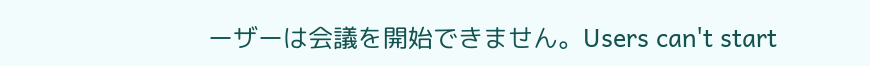ーザーは会議を開始できません。Users can't start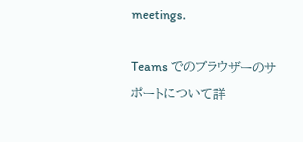meetings.

Teams でのブラウザーのサポートについて詳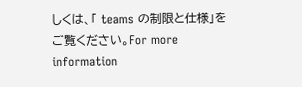しくは、「 teams の制限と仕様」をご覧ください。For more information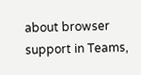about browser support in Teams,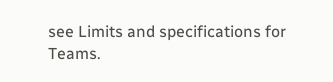see Limits and specifications for Teams.